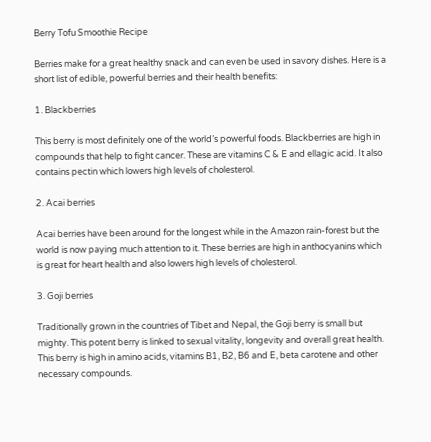Berry Tofu Smoothie Recipe

Berries make for a great healthy snack and can even be used in savory dishes. Here is a short list of edible, powerful berries and their health benefits:

1. Blackberries

This berry is most definitely one of the world’s powerful foods. Blackberries are high in compounds that help to fight cancer. These are vitamins C & E and ellagic acid. It also contains pectin which lowers high levels of cholesterol.

2. Acai berries

Acai berries have been around for the longest while in the Amazon rain-forest but the world is now paying much attention to it. These berries are high in anthocyanins which is great for heart health and also lowers high levels of cholesterol.

3. Goji berries

Traditionally grown in the countries of Tibet and Nepal, the Goji berry is small but mighty. This potent berry is linked to sexual vitality, longevity and overall great health. This berry is high in amino acids, vitamins B1, B2, B6 and E, beta carotene and other necessary compounds.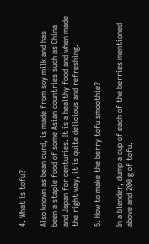4. What is tofu?

Also known as bean curd, is made from soy milk and has been a staple food of some Asian countries such as China and Japan for centuries. It is a healthy food and when made the right way, it is quite delicious and refreshing.

5. How to make the berry tofu smoothie?

In a blender, dump a cup of each of the berries mentioned above and 200 g of tofu.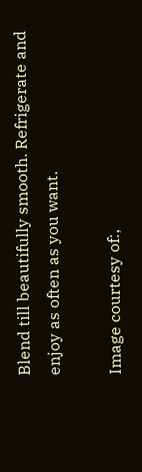Blend till beautifully smooth. Refrigerate and enjoy as often as you want.

Image courtesy of:,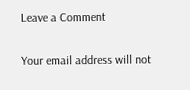Leave a Comment

Your email address will not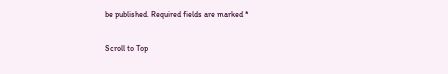be published. Required fields are marked *

Scroll to Top